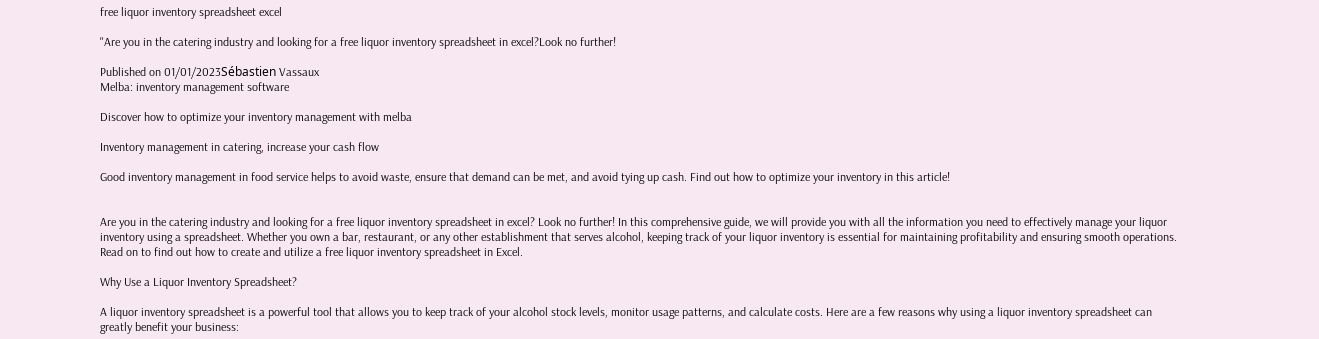free liquor inventory spreadsheet excel

"Are you in the catering industry and looking for a free liquor inventory spreadsheet in excel?Look no further!

Published on 01/01/2023Sébastien Vassaux
Melba: inventory management software

Discover how to optimize your inventory management with melba

Inventory management in catering, increase your cash flow

Good inventory management in food service helps to avoid waste, ensure that demand can be met, and avoid tying up cash. Find out how to optimize your inventory in this article!


Are you in the catering industry and looking for a free liquor inventory spreadsheet in excel? Look no further! In this comprehensive guide, we will provide you with all the information you need to effectively manage your liquor inventory using a spreadsheet. Whether you own a bar, restaurant, or any other establishment that serves alcohol, keeping track of your liquor inventory is essential for maintaining profitability and ensuring smooth operations. Read on to find out how to create and utilize a free liquor inventory spreadsheet in Excel.

Why Use a Liquor Inventory Spreadsheet?

A liquor inventory spreadsheet is a powerful tool that allows you to keep track of your alcohol stock levels, monitor usage patterns, and calculate costs. Here are a few reasons why using a liquor inventory spreadsheet can greatly benefit your business: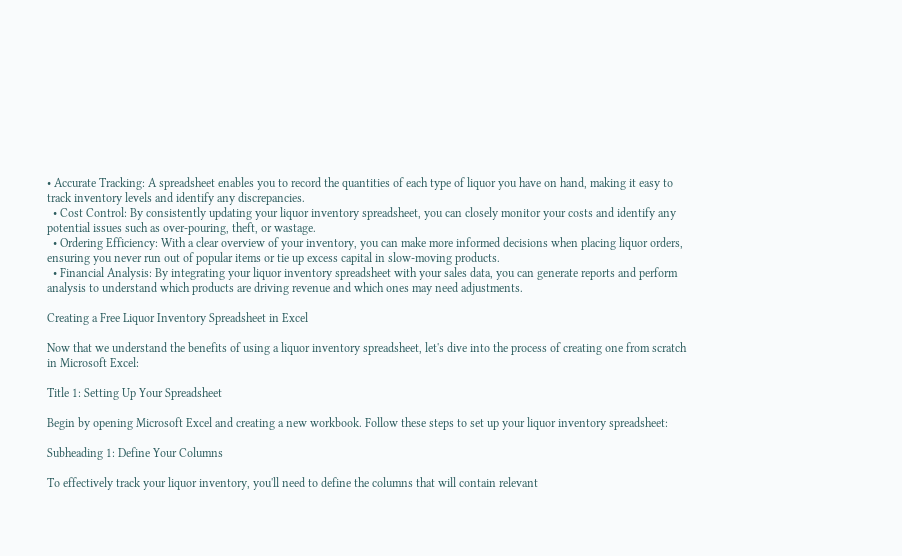• Accurate Tracking: A spreadsheet enables you to record the quantities of each type of liquor you have on hand, making it easy to track inventory levels and identify any discrepancies.
  • Cost Control: By consistently updating your liquor inventory spreadsheet, you can closely monitor your costs and identify any potential issues such as over-pouring, theft, or wastage.
  • Ordering Efficiency: With a clear overview of your inventory, you can make more informed decisions when placing liquor orders, ensuring you never run out of popular items or tie up excess capital in slow-moving products.
  • Financial Analysis: By integrating your liquor inventory spreadsheet with your sales data, you can generate reports and perform analysis to understand which products are driving revenue and which ones may need adjustments.

Creating a Free Liquor Inventory Spreadsheet in Excel

Now that we understand the benefits of using a liquor inventory spreadsheet, let's dive into the process of creating one from scratch in Microsoft Excel:

Title 1: Setting Up Your Spreadsheet

Begin by opening Microsoft Excel and creating a new workbook. Follow these steps to set up your liquor inventory spreadsheet:

Subheading 1: Define Your Columns

To effectively track your liquor inventory, you'll need to define the columns that will contain relevant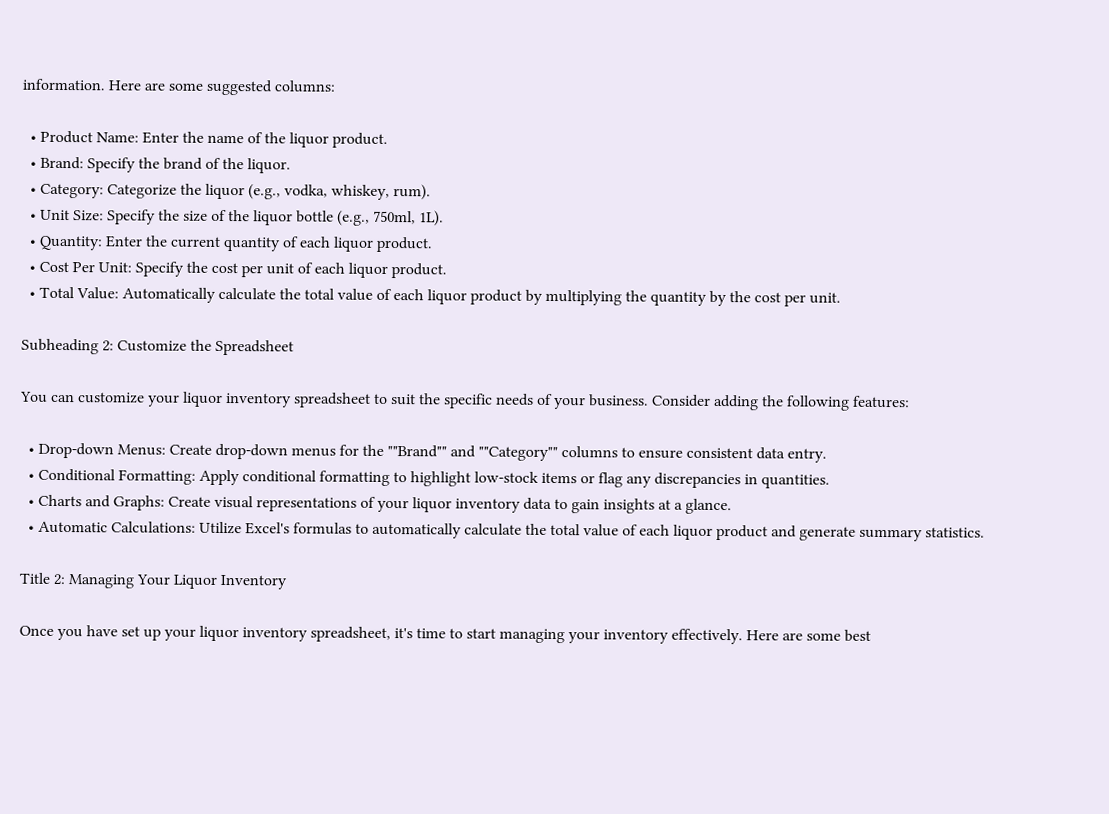information. Here are some suggested columns:

  • Product Name: Enter the name of the liquor product.
  • Brand: Specify the brand of the liquor.
  • Category: Categorize the liquor (e.g., vodka, whiskey, rum).
  • Unit Size: Specify the size of the liquor bottle (e.g., 750ml, 1L).
  • Quantity: Enter the current quantity of each liquor product.
  • Cost Per Unit: Specify the cost per unit of each liquor product.
  • Total Value: Automatically calculate the total value of each liquor product by multiplying the quantity by the cost per unit.

Subheading 2: Customize the Spreadsheet

You can customize your liquor inventory spreadsheet to suit the specific needs of your business. Consider adding the following features:

  • Drop-down Menus: Create drop-down menus for the ""Brand"" and ""Category"" columns to ensure consistent data entry.
  • Conditional Formatting: Apply conditional formatting to highlight low-stock items or flag any discrepancies in quantities.
  • Charts and Graphs: Create visual representations of your liquor inventory data to gain insights at a glance.
  • Automatic Calculations: Utilize Excel's formulas to automatically calculate the total value of each liquor product and generate summary statistics.

Title 2: Managing Your Liquor Inventory

Once you have set up your liquor inventory spreadsheet, it's time to start managing your inventory effectively. Here are some best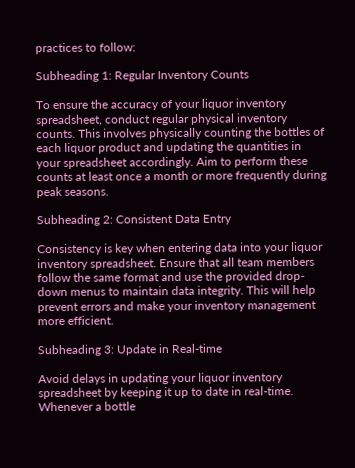practices to follow:

Subheading 1: Regular Inventory Counts

To ensure the accuracy of your liquor inventory spreadsheet, conduct regular physical inventory counts. This involves physically counting the bottles of each liquor product and updating the quantities in your spreadsheet accordingly. Aim to perform these counts at least once a month or more frequently during peak seasons.

Subheading 2: Consistent Data Entry

Consistency is key when entering data into your liquor inventory spreadsheet. Ensure that all team members follow the same format and use the provided drop-down menus to maintain data integrity. This will help prevent errors and make your inventory management more efficient.

Subheading 3: Update in Real-time

Avoid delays in updating your liquor inventory spreadsheet by keeping it up to date in real-time. Whenever a bottle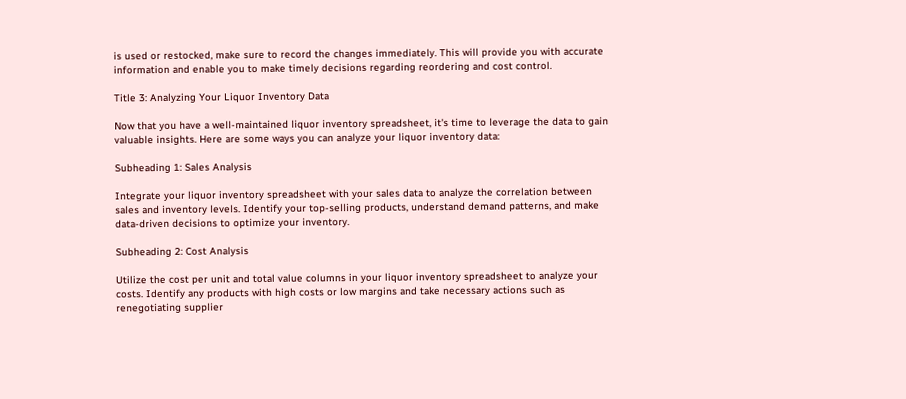is used or restocked, make sure to record the changes immediately. This will provide you with accurate information and enable you to make timely decisions regarding reordering and cost control.

Title 3: Analyzing Your Liquor Inventory Data

Now that you have a well-maintained liquor inventory spreadsheet, it's time to leverage the data to gain valuable insights. Here are some ways you can analyze your liquor inventory data:

Subheading 1: Sales Analysis

Integrate your liquor inventory spreadsheet with your sales data to analyze the correlation between sales and inventory levels. Identify your top-selling products, understand demand patterns, and make data-driven decisions to optimize your inventory.

Subheading 2: Cost Analysis

Utilize the cost per unit and total value columns in your liquor inventory spreadsheet to analyze your costs. Identify any products with high costs or low margins and take necessary actions such as renegotiating supplier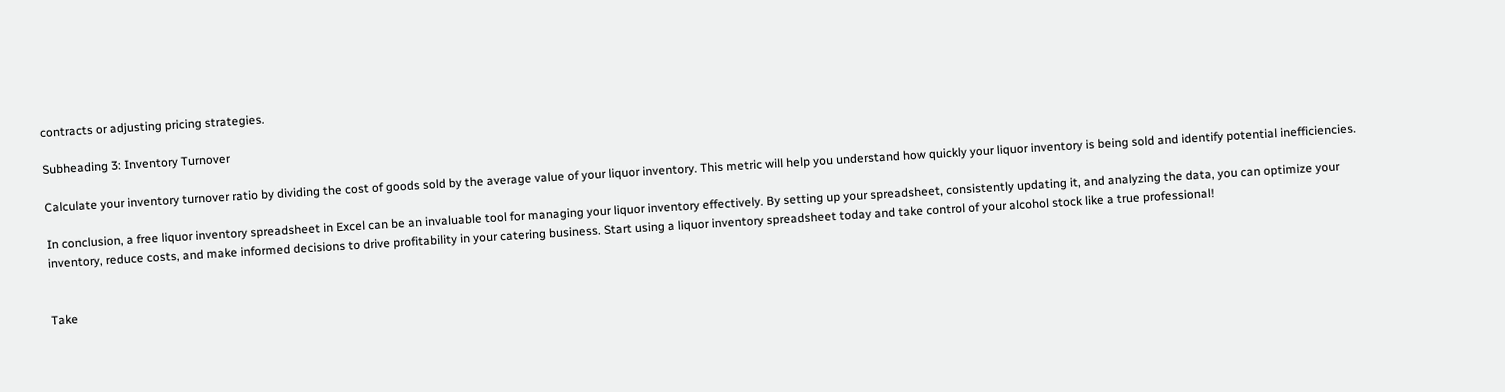contracts or adjusting pricing strategies.

Subheading 3: Inventory Turnover

Calculate your inventory turnover ratio by dividing the cost of goods sold by the average value of your liquor inventory. This metric will help you understand how quickly your liquor inventory is being sold and identify potential inefficiencies.

In conclusion, a free liquor inventory spreadsheet in Excel can be an invaluable tool for managing your liquor inventory effectively. By setting up your spreadsheet, consistently updating it, and analyzing the data, you can optimize your inventory, reduce costs, and make informed decisions to drive profitability in your catering business. Start using a liquor inventory spreadsheet today and take control of your alcohol stock like a true professional!


Take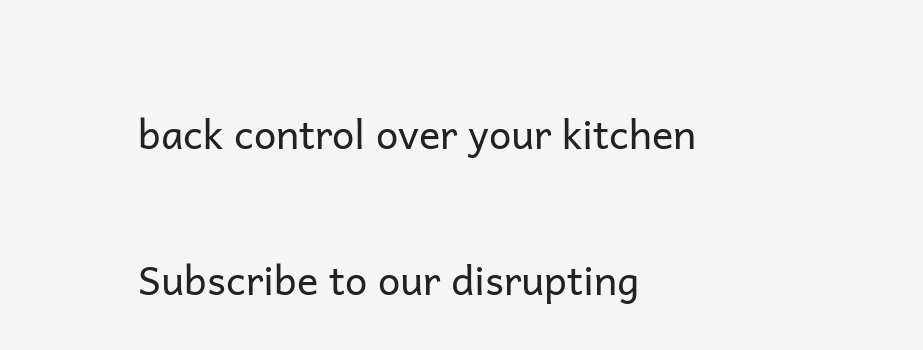back control over your kitchen

Subscribe to our disrupting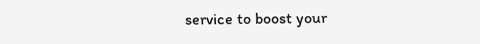service to boost your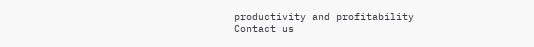productivity and profitability
Contact us